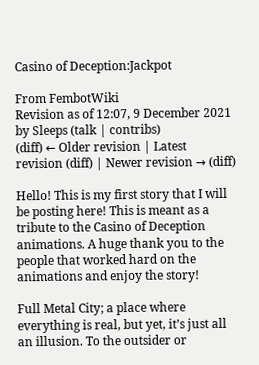Casino of Deception:Jackpot

From FembotWiki
Revision as of 12:07, 9 December 2021 by Sleeps (talk | contribs)
(diff) ← Older revision | Latest revision (diff) | Newer revision → (diff)

Hello! This is my first story that I will be posting here! This is meant as a tribute to the Casino of Deception animations. A huge thank you to the people that worked hard on the animations and enjoy the story!

Full Metal City; a place where everything is real, but yet, it’s just all an illusion. To the outsider or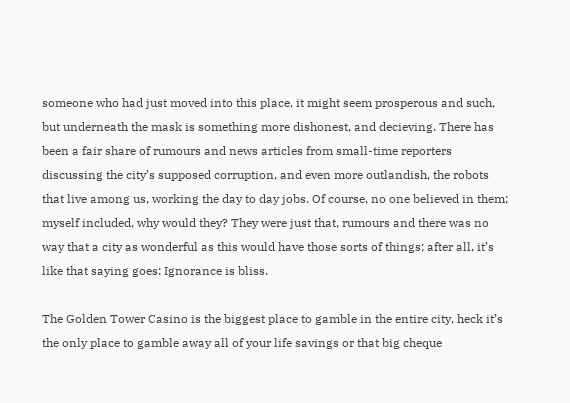someone who had just moved into this place, it might seem prosperous and such, but underneath the mask is something more dishonest, and decieving. There has been a fair share of rumours and news articles from small-time reporters discussing the city’s supposed corruption, and even more outlandish, the robots that live among us, working the day to day jobs. Of course, no one believed in them; myself included, why would they? They were just that, rumours and there was no way that a city as wonderful as this would have those sorts of things; after all, it’s like that saying goes: Ignorance is bliss.

The Golden Tower Casino is the biggest place to gamble in the entire city, heck it’s the only place to gamble away all of your life savings or that big cheque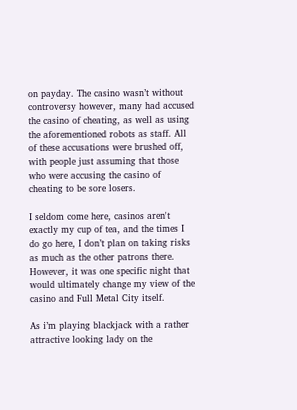on payday. The casino wasn’t without controversy however, many had accused the casino of cheating, as well as using the aforementioned robots as staff. All of these accusations were brushed off, with people just assuming that those who were accusing the casino of cheating to be sore losers.

I seldom come here, casinos aren't exactly my cup of tea, and the times I do go here, I don’t plan on taking risks as much as the other patrons there. However, it was one specific night that would ultimately change my view of the casino and Full Metal City itself.

As i’m playing blackjack with a rather attractive looking lady on the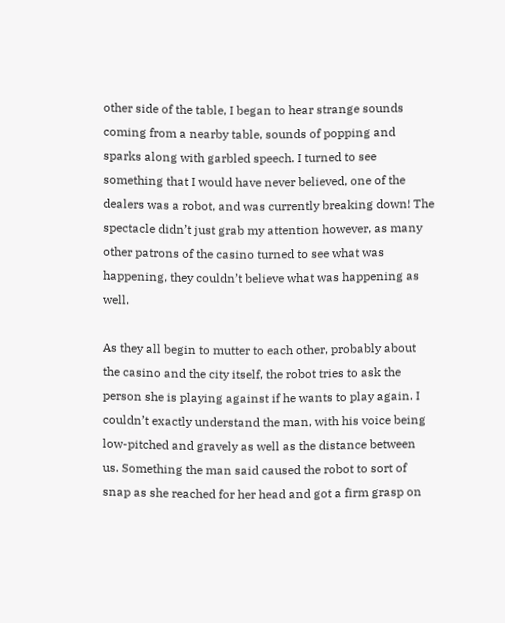other side of the table, I began to hear strange sounds coming from a nearby table, sounds of popping and sparks along with garbled speech. I turned to see something that I would have never believed, one of the dealers was a robot, and was currently breaking down! The spectacle didn’t just grab my attention however, as many other patrons of the casino turned to see what was happening, they couldn’t believe what was happening as well.

As they all begin to mutter to each other, probably about the casino and the city itself, the robot tries to ask the person she is playing against if he wants to play again. I couldn’t exactly understand the man, with his voice being low-pitched and gravely as well as the distance between us. Something the man said caused the robot to sort of snap as she reached for her head and got a firm grasp on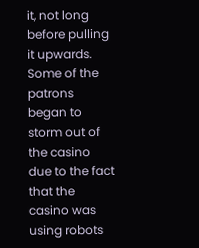it, not long before pulling it upwards. Some of the patrons began to storm out of the casino due to the fact that the casino was using robots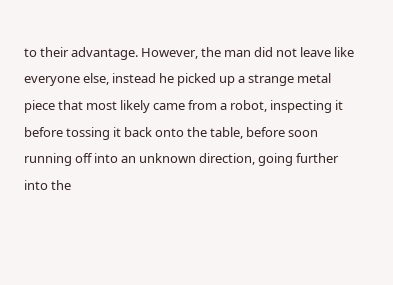to their advantage. However, the man did not leave like everyone else, instead he picked up a strange metal piece that most likely came from a robot, inspecting it before tossing it back onto the table, before soon running off into an unknown direction, going further into the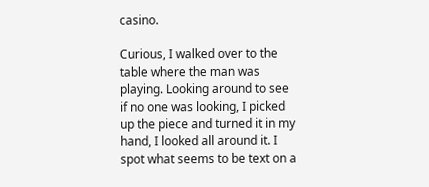casino.

Curious, I walked over to the table where the man was playing. Looking around to see if no one was looking, I picked up the piece and turned it in my hand, I looked all around it. I spot what seems to be text on a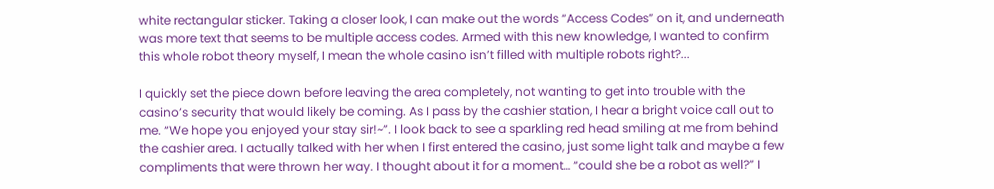white rectangular sticker. Taking a closer look, I can make out the words “Access Codes” on it, and underneath was more text that seems to be multiple access codes. Armed with this new knowledge, I wanted to confirm this whole robot theory myself, I mean the whole casino isn’t filled with multiple robots right?...

I quickly set the piece down before leaving the area completely, not wanting to get into trouble with the casino’s security that would likely be coming. As I pass by the cashier station, I hear a bright voice call out to me. “We hope you enjoyed your stay sir!~”. I look back to see a sparkling red head smiling at me from behind the cashier area. I actually talked with her when I first entered the casino, just some light talk and maybe a few compliments that were thrown her way. I thought about it for a moment… “could she be a robot as well?” I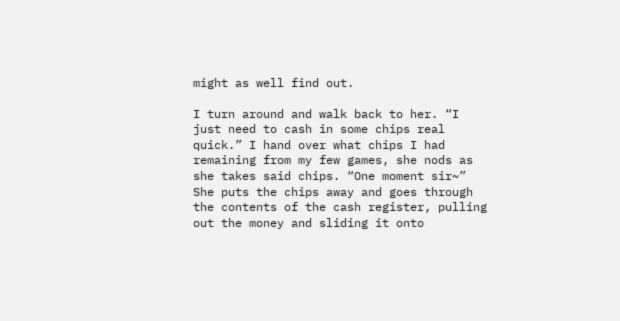might as well find out.

I turn around and walk back to her. “I just need to cash in some chips real quick.” I hand over what chips I had remaining from my few games, she nods as she takes said chips. “One moment sir~” She puts the chips away and goes through the contents of the cash register, pulling out the money and sliding it onto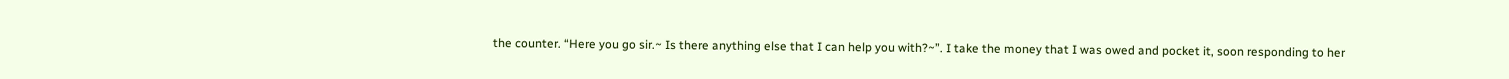the counter. “Here you go sir.~ Is there anything else that I can help you with?~”. I take the money that I was owed and pocket it, soon responding to her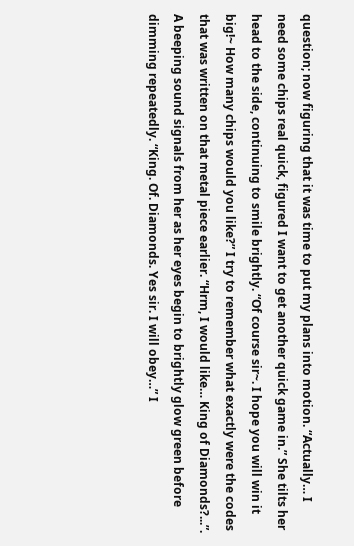question; now figuring that it was time to put my plans into motion. “Actually… I need some chips real quick, figured I want to get another quick game in.” She tilts her head to the side, continuing to smile brightly. “Of course sir~. I hope you will win it big!~ How many chips would you like?” I try to remember what exactly were the codes that was written on that metal piece earlier. “Hrm, I would like… King of Diamonds?...”. A beeping sound signals from her as her eyes begin to brightly glow green before dimming repeatedly. “King. Of. Diamonds. Yes sir. I will obey…” I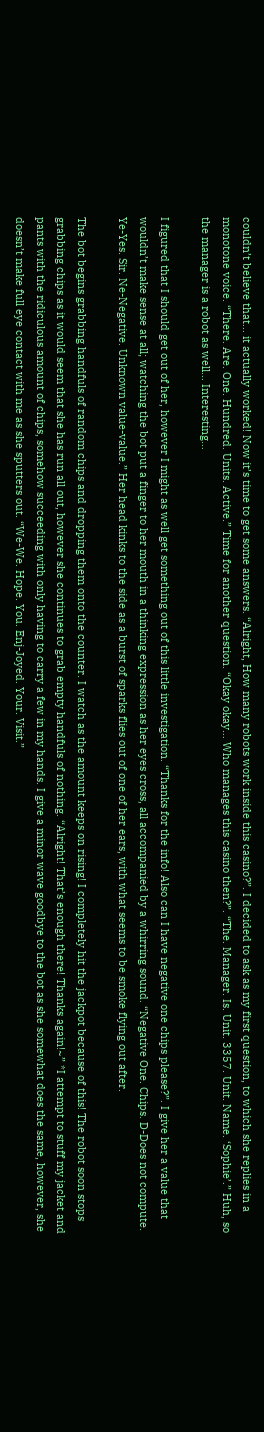couldn’t believe that… it actually worked! Now it’s time to get some answers. “Alright, How many robots work inside this casino?”. I decided to ask as my first question, to which she replies in a monotone voice. “There. Are. One. Hundred. Units. Active.” Time for another question. “Okay okay… Who manages this casino then?”. “The. Manager. Is. Unit. 3357. Unit. Name. ‘Sophie’.” Huh, so the manager is a robot as well… Interesting…

I figured that I should get out of her, however I might as well get something out of this little investigation. “Thanks for the info! Also can I have negative one chips please?”. I give her a value that wouldn’t make sense at all; watching the bot put a finger to her mouth in a thinking expression as her eyes cross, all accompanied by a whirring sound. “Negative One. Chips. D-Does not compute. Ye-Yes. Sir. Ne-Negative. Unknown value-value.” Her head kinks to the side as a burst of sparks flies out of one of her ears, with what seems to be smoke flying out after.

The bot begins grabbing handfuls of random chips and dropping them onto the counter. I watch as the amount keeps on rising! I completely hit the jackpot because of this! The robot soon stops grabbing chips as it would seem that she has run all out, however she continues to grab empty handfuls of nothing. “Alright! That’s enough there! Thanks again!~” *I attempt to stuff my jacket and pants with the ridiculous amount of chips, somehow succeeding with only having to carry a few in my hands. I give a minor wave goodbye to the bot as she somewhat does the same, however, she doesn’t make full eye contact with me as she sputters out. “We-We. Hope. You. Enj-Joyed. Your. Visit.”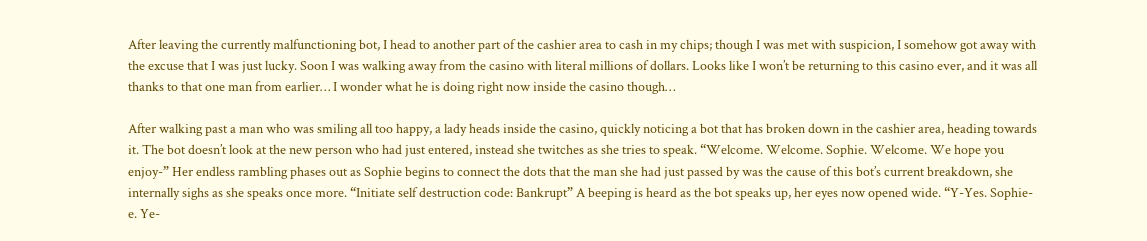After leaving the currently malfunctioning bot, I head to another part of the cashier area to cash in my chips; though I was met with suspicion, I somehow got away with the excuse that I was just lucky. Soon I was walking away from the casino with literal millions of dollars. Looks like I won’t be returning to this casino ever, and it was all thanks to that one man from earlier… I wonder what he is doing right now inside the casino though…

After walking past a man who was smiling all too happy, a lady heads inside the casino, quickly noticing a bot that has broken down in the cashier area, heading towards it. The bot doesn’t look at the new person who had just entered, instead she twitches as she tries to speak. “Welcome. Welcome. Sophie. Welcome. We hope you enjoy-” Her endless rambling phases out as Sophie begins to connect the dots that the man she had just passed by was the cause of this bot’s current breakdown, she internally sighs as she speaks once more. “Initiate self destruction code: Bankrupt” A beeping is heard as the bot speaks up, her eyes now opened wide. “Y-Yes. Sophie-e. Ye-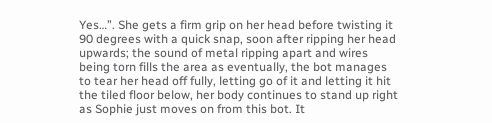Yes…”. She gets a firm grip on her head before twisting it 90 degrees with a quick snap, soon after ripping her head upwards; the sound of metal ripping apart and wires being torn fills the area as eventually, the bot manages to tear her head off fully, letting go of it and letting it hit the tiled floor below, her body continues to stand up right as Sophie just moves on from this bot. It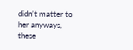didn’t matter to her anyways, these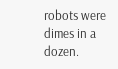robots were dimes in a dozen.